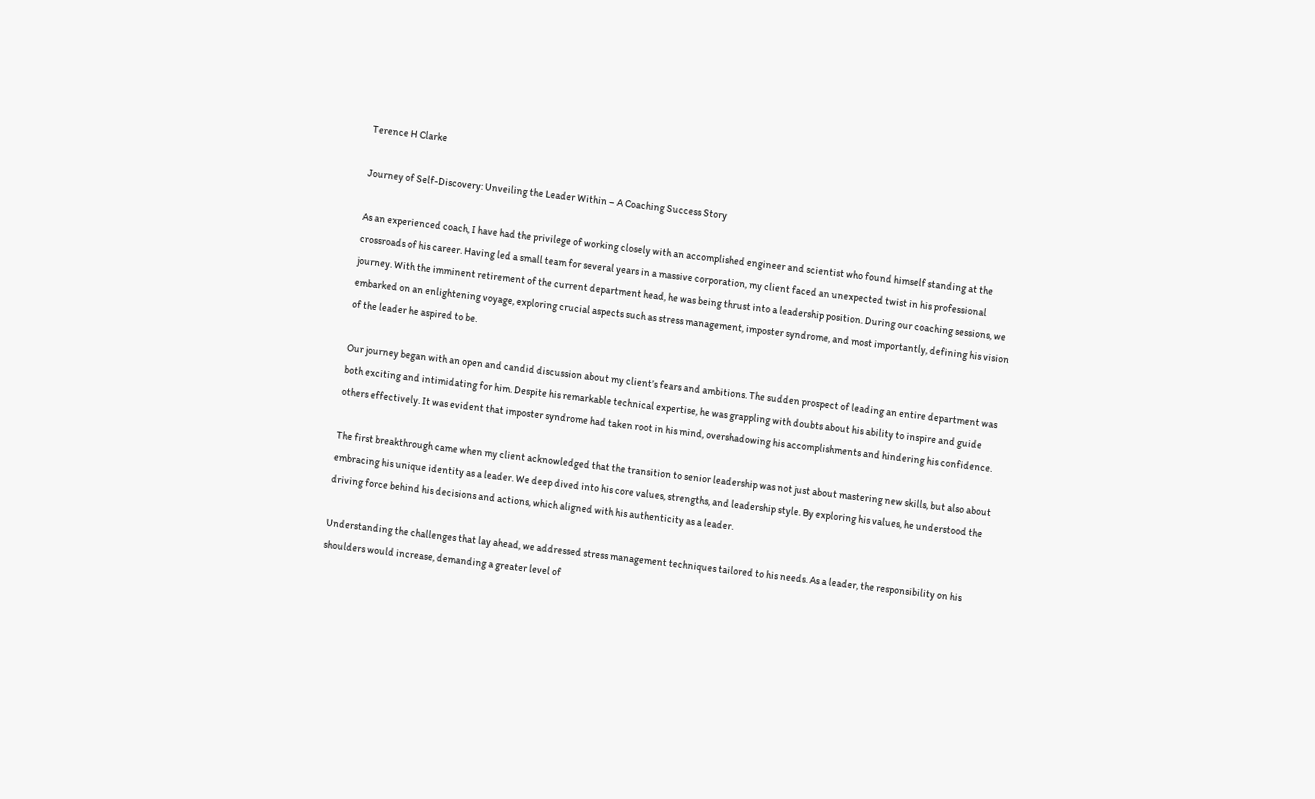Terence H Clarke

Journey of Self-Discovery: Unveiling the Leader Within – A Coaching Success Story

As an experienced coach, I have had the privilege of working closely with an accomplished engineer and scientist who found himself standing at the crossroads of his career. Having led a small team for several years in a massive corporation, my client faced an unexpected twist in his professional journey. With the imminent retirement of the current department head, he was being thrust into a leadership position. During our coaching sessions, we embarked on an enlightening voyage, exploring crucial aspects such as stress management, imposter syndrome, and most importantly, defining his vision of the leader he aspired to be.

Our journey began with an open and candid discussion about my client’s fears and ambitions. The sudden prospect of leading an entire department was both exciting and intimidating for him. Despite his remarkable technical expertise, he was grappling with doubts about his ability to inspire and guide others effectively. It was evident that imposter syndrome had taken root in his mind, overshadowing his accomplishments and hindering his confidence.

The first breakthrough came when my client acknowledged that the transition to senior leadership was not just about mastering new skills, but also about embracing his unique identity as a leader. We deep dived into his core values, strengths, and leadership style. By exploring his values, he understood the driving force behind his decisions and actions, which aligned with his authenticity as a leader.

Understanding the challenges that lay ahead, we addressed stress management techniques tailored to his needs. As a leader, the responsibility on his shoulders would increase, demanding a greater level of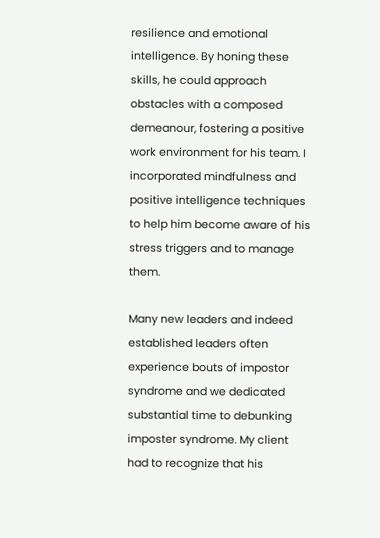resilience and emotional intelligence. By honing these skills, he could approach obstacles with a composed demeanour, fostering a positive work environment for his team. I incorporated mindfulness and positive intelligence techniques to help him become aware of his stress triggers and to manage them.

Many new leaders and indeed established leaders often experience bouts of impostor syndrome and we dedicated substantial time to debunking imposter syndrome. My client had to recognize that his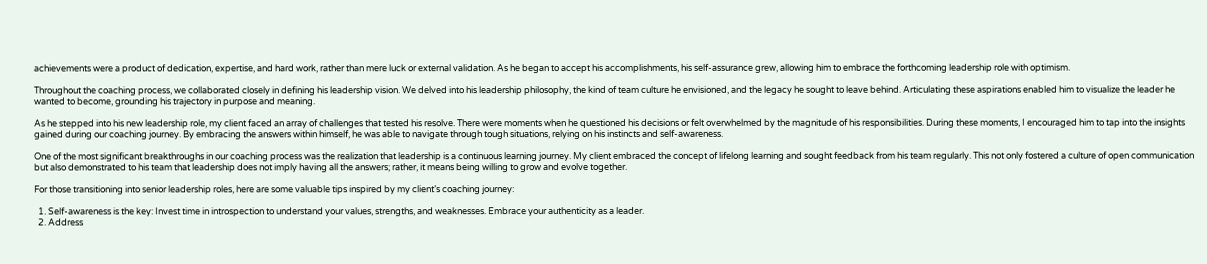achievements were a product of dedication, expertise, and hard work, rather than mere luck or external validation. As he began to accept his accomplishments, his self-assurance grew, allowing him to embrace the forthcoming leadership role with optimism.

Throughout the coaching process, we collaborated closely in defining his leadership vision. We delved into his leadership philosophy, the kind of team culture he envisioned, and the legacy he sought to leave behind. Articulating these aspirations enabled him to visualize the leader he wanted to become, grounding his trajectory in purpose and meaning.

As he stepped into his new leadership role, my client faced an array of challenges that tested his resolve. There were moments when he questioned his decisions or felt overwhelmed by the magnitude of his responsibilities. During these moments, I encouraged him to tap into the insights gained during our coaching journey. By embracing the answers within himself, he was able to navigate through tough situations, relying on his instincts and self-awareness.

One of the most significant breakthroughs in our coaching process was the realization that leadership is a continuous learning journey. My client embraced the concept of lifelong learning and sought feedback from his team regularly. This not only fostered a culture of open communication but also demonstrated to his team that leadership does not imply having all the answers; rather, it means being willing to grow and evolve together.

For those transitioning into senior leadership roles, here are some valuable tips inspired by my client’s coaching journey:

  1. Self-awareness is the key: Invest time in introspection to understand your values, strengths, and weaknesses. Embrace your authenticity as a leader.
  2. Address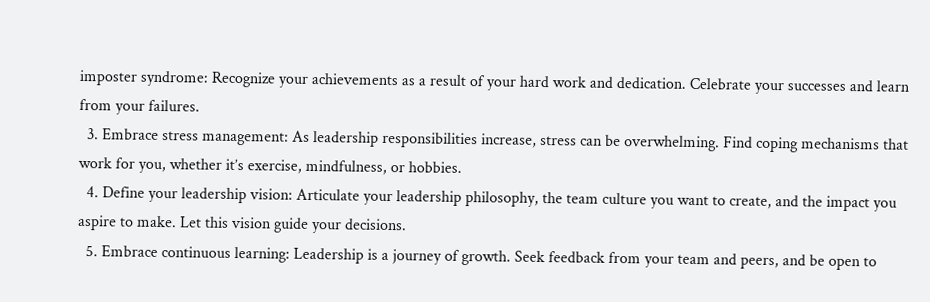imposter syndrome: Recognize your achievements as a result of your hard work and dedication. Celebrate your successes and learn from your failures.
  3. Embrace stress management: As leadership responsibilities increase, stress can be overwhelming. Find coping mechanisms that work for you, whether it’s exercise, mindfulness, or hobbies.
  4. Define your leadership vision: Articulate your leadership philosophy, the team culture you want to create, and the impact you aspire to make. Let this vision guide your decisions.
  5. Embrace continuous learning: Leadership is a journey of growth. Seek feedback from your team and peers, and be open to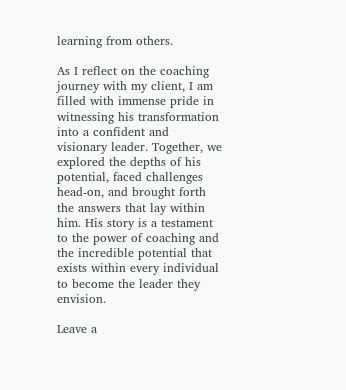learning from others.

As I reflect on the coaching journey with my client, I am filled with immense pride in witnessing his transformation into a confident and visionary leader. Together, we explored the depths of his potential, faced challenges head-on, and brought forth the answers that lay within him. His story is a testament to the power of coaching and the incredible potential that exists within every individual to become the leader they envision.

Leave a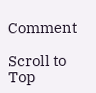Comment

Scroll to Top